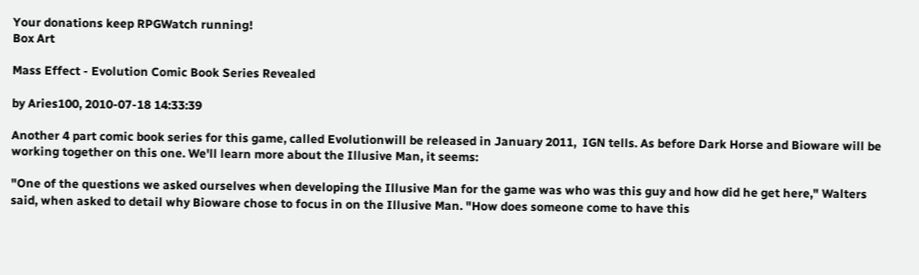Your donations keep RPGWatch running!
Box Art

Mass Effect - Evolution Comic Book Series Revealed

by Aries100, 2010-07-18 14:33:39

Another 4 part comic book series for this game, called Evolutionwill be released in January 2011,  IGN tells. As before Dark Horse and Bioware will be working together on this one. We'll learn more about the Illusive Man, it seems:

"One of the questions we asked ourselves when developing the Illusive Man for the game was who was this guy and how did he get here," Walters said, when asked to detail why Bioware chose to focus in on the Illusive Man. "How does someone come to have this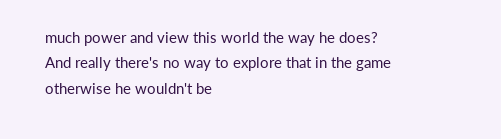much power and view this world the way he does? And really there's no way to explore that in the game otherwise he wouldn't be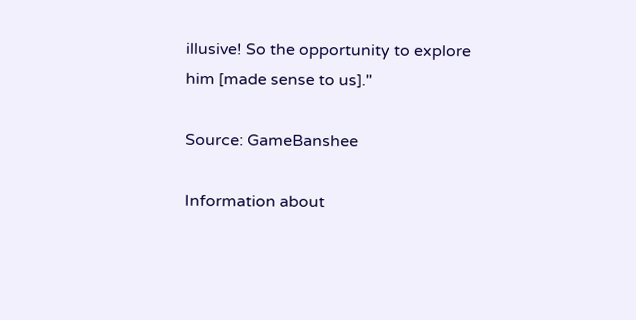illusive! So the opportunity to explore him [made sense to us]."

Source: GameBanshee

Information about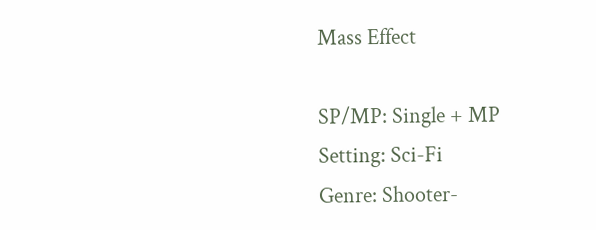Mass Effect

SP/MP: Single + MP
Setting: Sci-Fi
Genre: Shooter-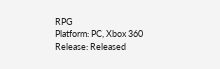RPG
Platform: PC, Xbox 360
Release: Released